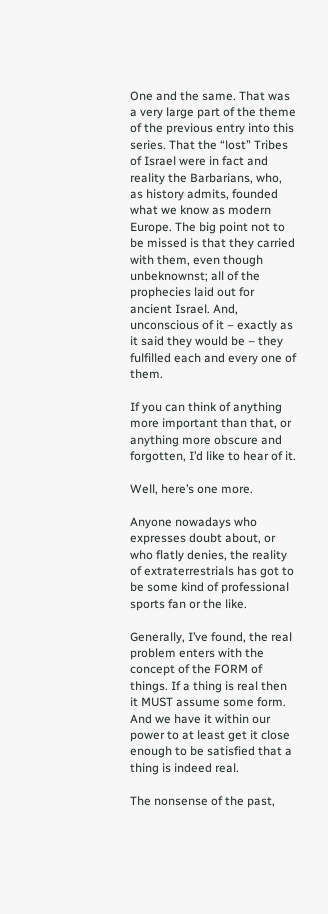One and the same. That was a very large part of the theme of the previous entry into this series. That the “lost” Tribes of Israel were in fact and reality the Barbarians, who, as history admits, founded what we know as modern Europe. The big point not to be missed is that they carried with them, even though unbeknownst; all of the prophecies laid out for ancient Israel. And, unconscious of it – exactly as it said they would be – they fulfilled each and every one of them.

If you can think of anything more important than that, or anything more obscure and forgotten, I’d like to hear of it.

Well, here’s one more.

Anyone nowadays who expresses doubt about, or who flatly denies, the reality of extraterrestrials has got to be some kind of professional sports fan or the like.

Generally, I’ve found, the real problem enters with the concept of the FORM of things. If a thing is real then it MUST assume some form. And we have it within our power to at least get it close enough to be satisfied that a thing is indeed real.

The nonsense of the past,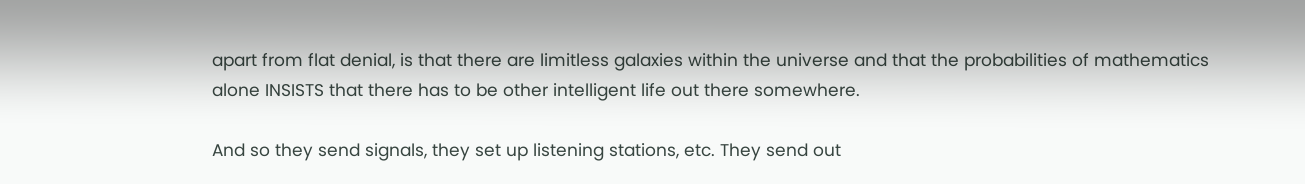apart from flat denial, is that there are limitless galaxies within the universe and that the probabilities of mathematics alone INSISTS that there has to be other intelligent life out there somewhere.

And so they send signals, they set up listening stations, etc. They send out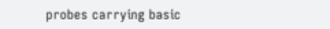probes carrying basic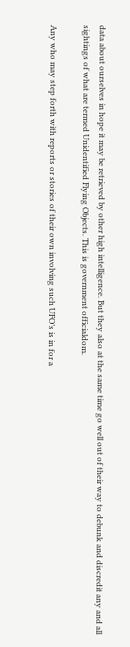data about ourselves in hope it may be retrieved by other high intelligence. But they also at the same time go well out of their way to debunk and discredit any and all sightings of what are termed Unidentified Flying Objects. This is government officialdom.

Any who may step forth with reports or stories of their own involving such UFO’s is in for a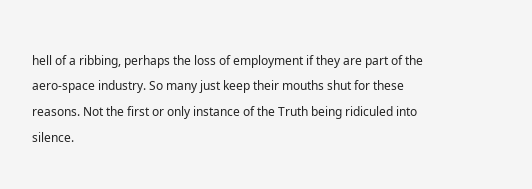hell of a ribbing, perhaps the loss of employment if they are part of the aero-space industry. So many just keep their mouths shut for these reasons. Not the first or only instance of the Truth being ridiculed into silence.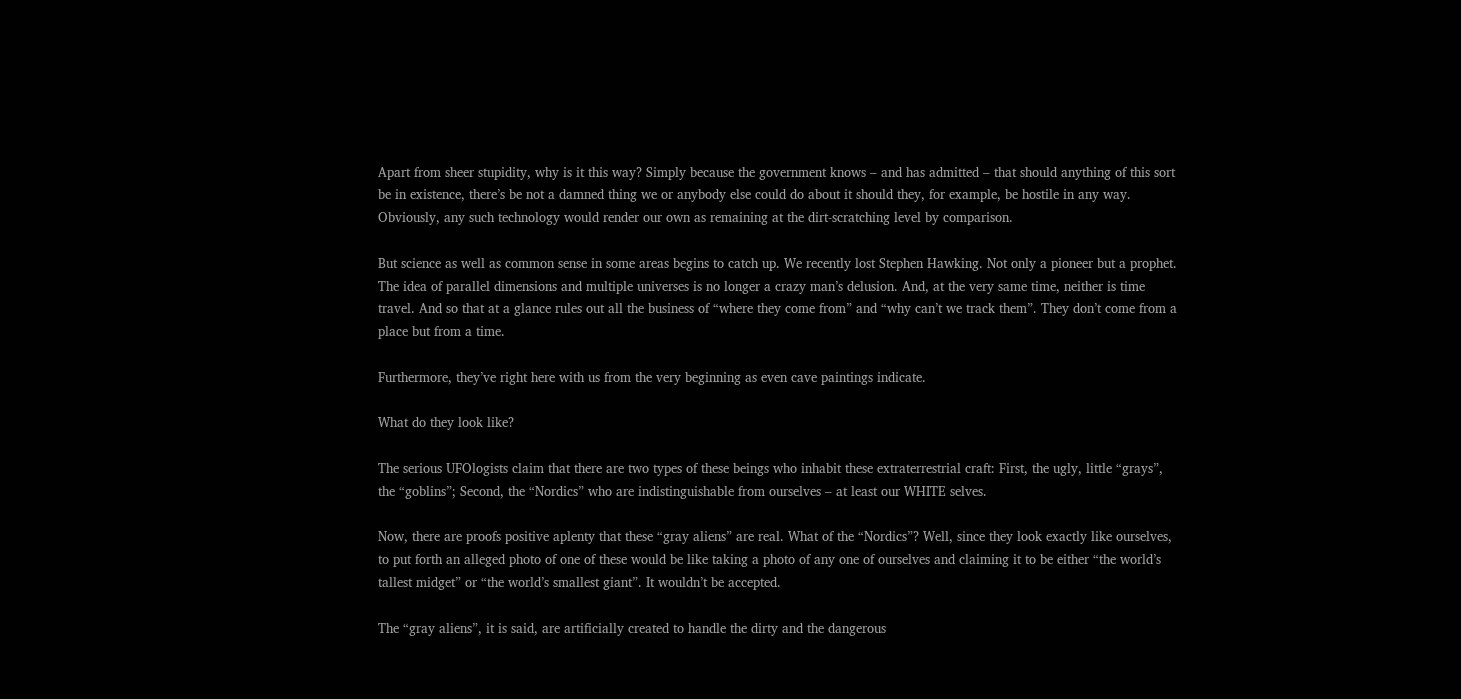Apart from sheer stupidity, why is it this way? Simply because the government knows – and has admitted – that should anything of this sort be in existence, there’s be not a damned thing we or anybody else could do about it should they, for example, be hostile in any way. Obviously, any such technology would render our own as remaining at the dirt-scratching level by comparison.

But science as well as common sense in some areas begins to catch up. We recently lost Stephen Hawking. Not only a pioneer but a prophet. The idea of parallel dimensions and multiple universes is no longer a crazy man’s delusion. And, at the very same time, neither is time travel. And so that at a glance rules out all the business of “where they come from” and “why can’t we track them”. They don’t come from a place but from a time.

Furthermore, they’ve right here with us from the very beginning as even cave paintings indicate.

What do they look like?

The serious UFOlogists claim that there are two types of these beings who inhabit these extraterrestrial craft: First, the ugly, little “grays”, the “goblins”; Second, the “Nordics” who are indistinguishable from ourselves – at least our WHITE selves.

Now, there are proofs positive aplenty that these “gray aliens” are real. What of the “Nordics”? Well, since they look exactly like ourselves, to put forth an alleged photo of one of these would be like taking a photo of any one of ourselves and claiming it to be either “the world’s tallest midget” or “the world’s smallest giant”. It wouldn’t be accepted.

The “gray aliens”, it is said, are artificially created to handle the dirty and the dangerous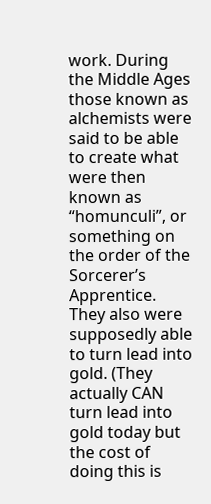work. During the Middle Ages those known as alchemists were said to be able to create what were then known as “homunculi”, or something on the order of the Sorcerer’s Apprentice. They also were supposedly able to turn lead into gold. (They actually CAN turn lead into gold today but the cost of doing this is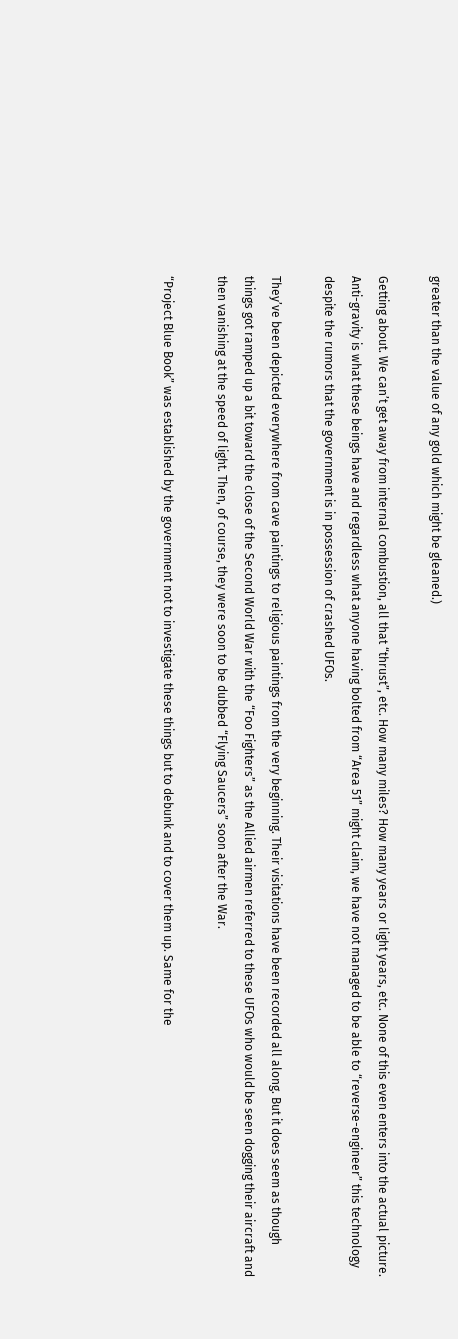greater than the value of any gold which might be gleaned.)

Getting about. We can’t get away from internal combustion, all that “thrust”, etc. How many miles? How many years or light years, etc. None of this even enters into the actual picture. Anti-gravity is what these beings have and regardless what anyone having bolted from “Area 51” might claim, we have not managed to be able to “reverse-engineer” this technology despite the rumors that the government is in possession of crashed UFOs.

They’ve been depicted everywhere from cave paintings to religious paintings from the very beginning. Their visitations have been recorded all along. But it does seem as though things got ramped up a bit toward the close of the Second World War with the “Foo Fighters” as the Allied airmen referred to these UFOs who would be seen dogging their aircraft and then vanishing at the speed of light. Then, of course, they were soon to be dubbed “Flying Saucers” soon after the War.

“Project Blue Book” was established by the government not to investigate these things but to debunk and to cover them up. Same for the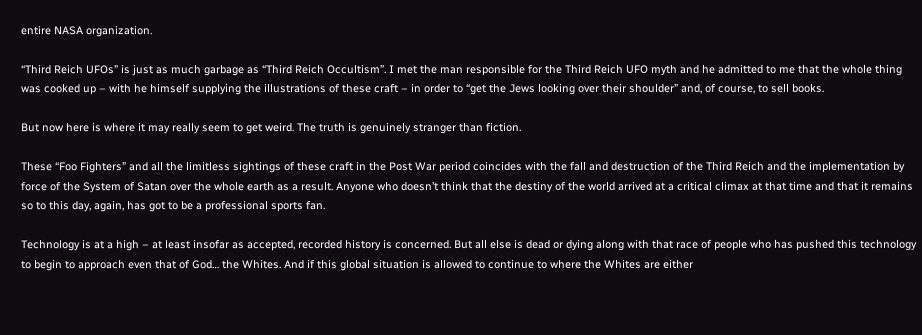entire NASA organization.

“Third Reich UFOs” is just as much garbage as “Third Reich Occultism”. I met the man responsible for the Third Reich UFO myth and he admitted to me that the whole thing was cooked up – with he himself supplying the illustrations of these craft – in order to “get the Jews looking over their shoulder” and, of course, to sell books.

But now here is where it may really seem to get weird. The truth is genuinely stranger than fiction.

These “Foo Fighters” and all the limitless sightings of these craft in the Post War period coincides with the fall and destruction of the Third Reich and the implementation by force of the System of Satan over the whole earth as a result. Anyone who doesn’t think that the destiny of the world arrived at a critical climax at that time and that it remains so to this day, again, has got to be a professional sports fan.

Technology is at a high – at least insofar as accepted, recorded history is concerned. But all else is dead or dying along with that race of people who has pushed this technology to begin to approach even that of God… the Whites. And if this global situation is allowed to continue to where the Whites are either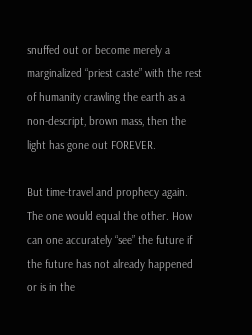snuffed out or become merely a marginalized “priest caste” with the rest of humanity crawling the earth as a non-descript, brown mass, then the light has gone out FOREVER.

But time-travel and prophecy again. The one would equal the other. How can one accurately “see” the future if the future has not already happened or is in the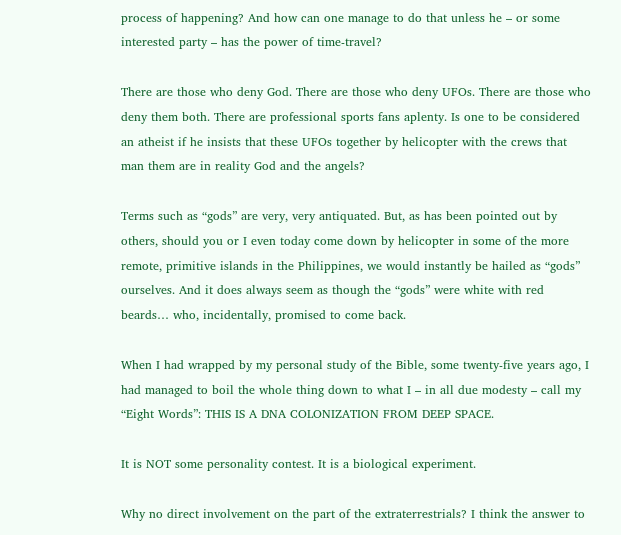process of happening? And how can one manage to do that unless he – or some interested party – has the power of time-travel?

There are those who deny God. There are those who deny UFOs. There are those who deny them both. There are professional sports fans aplenty. Is one to be considered an atheist if he insists that these UFOs together by helicopter with the crews that man them are in reality God and the angels?

Terms such as “gods” are very, very antiquated. But, as has been pointed out by others, should you or I even today come down by helicopter in some of the more remote, primitive islands in the Philippines, we would instantly be hailed as “gods” ourselves. And it does always seem as though the “gods” were white with red beards… who, incidentally, promised to come back.

When I had wrapped by my personal study of the Bible, some twenty-five years ago, I had managed to boil the whole thing down to what I – in all due modesty – call my “Eight Words”: THIS IS A DNA COLONIZATION FROM DEEP SPACE.

It is NOT some personality contest. It is a biological experiment.

Why no direct involvement on the part of the extraterrestrials? I think the answer to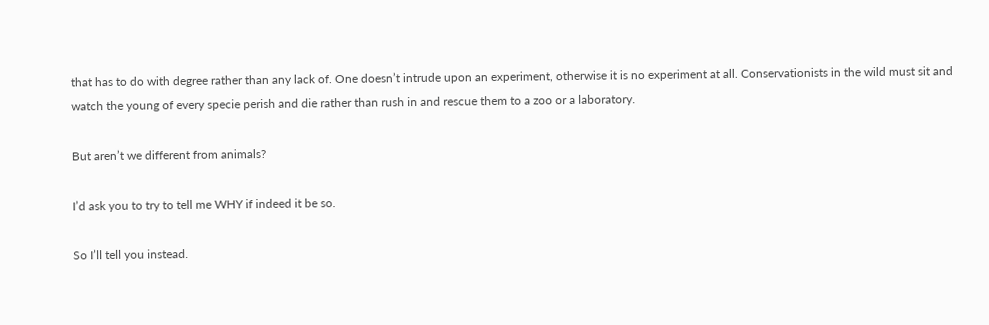that has to do with degree rather than any lack of. One doesn’t intrude upon an experiment, otherwise it is no experiment at all. Conservationists in the wild must sit and watch the young of every specie perish and die rather than rush in and rescue them to a zoo or a laboratory.

But aren’t we different from animals?

I’d ask you to try to tell me WHY if indeed it be so.

So I’ll tell you instead.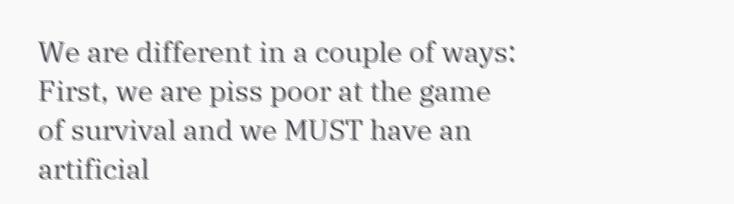We are different in a couple of ways: First, we are piss poor at the game of survival and we MUST have an artificial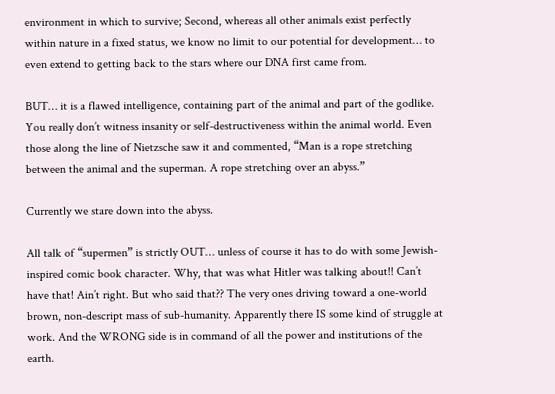environment in which to survive; Second, whereas all other animals exist perfectly within nature in a fixed status, we know no limit to our potential for development… to even extend to getting back to the stars where our DNA first came from.

BUT… it is a flawed intelligence, containing part of the animal and part of the godlike. You really don’t witness insanity or self-destructiveness within the animal world. Even those along the line of Nietzsche saw it and commented, “Man is a rope stretching between the animal and the superman. A rope stretching over an abyss.”

Currently we stare down into the abyss.

All talk of “supermen” is strictly OUT… unless of course it has to do with some Jewish-inspired comic book character. Why, that was what Hitler was talking about!! Can’t have that! Ain’t right. But who said that?? The very ones driving toward a one-world brown, non-descript mass of sub-humanity. Apparently there IS some kind of struggle at work. And the WRONG side is in command of all the power and institutions of the earth.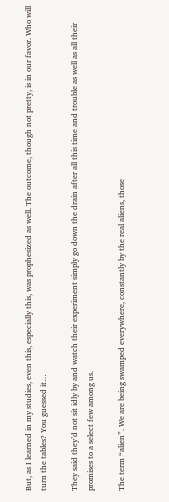But, as I learned in my studies, even this, especially this, was prophesized as well. The outcome, though not pretty, is in our favor. Who will turn the tables? You guessed it…

They said they’d not sit idly by and watch their experiment simply go down the drain after all this time and trouble as well as all their promises to a select few among us.

The term “alien”. We are being swamped everywhere, constantly by the real aliens, those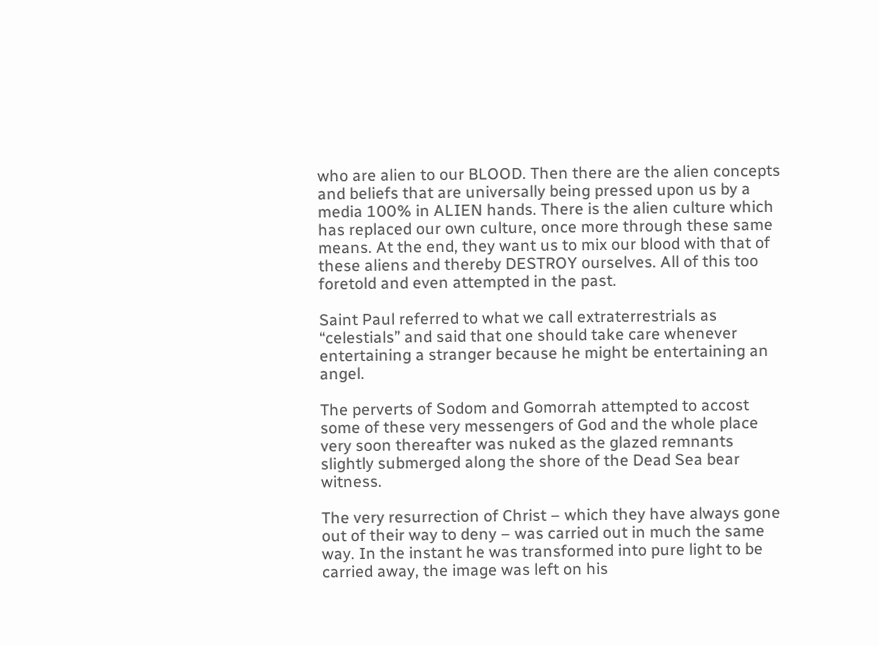who are alien to our BLOOD. Then there are the alien concepts and beliefs that are universally being pressed upon us by a media 100% in ALIEN hands. There is the alien culture which has replaced our own culture, once more through these same means. At the end, they want us to mix our blood with that of these aliens and thereby DESTROY ourselves. All of this too foretold and even attempted in the past.

Saint Paul referred to what we call extraterrestrials as “celestials” and said that one should take care whenever entertaining a stranger because he might be entertaining an angel.

The perverts of Sodom and Gomorrah attempted to accost some of these very messengers of God and the whole place very soon thereafter was nuked as the glazed remnants slightly submerged along the shore of the Dead Sea bear witness.

The very resurrection of Christ – which they have always gone out of their way to deny – was carried out in much the same way. In the instant he was transformed into pure light to be carried away, the image was left on his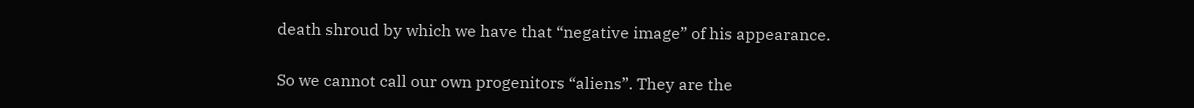death shroud by which we have that “negative image” of his appearance.

So we cannot call our own progenitors “aliens”. They are the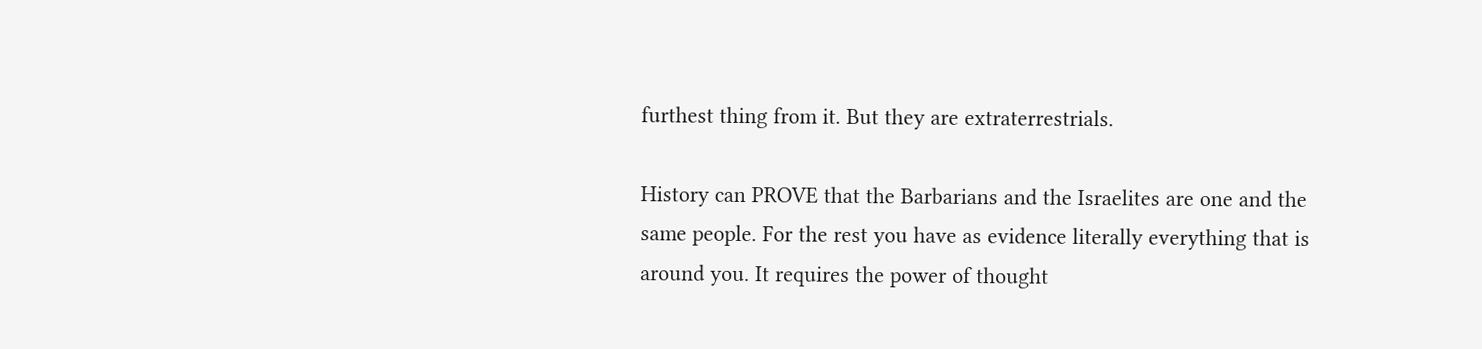furthest thing from it. But they are extraterrestrials.

History can PROVE that the Barbarians and the Israelites are one and the same people. For the rest you have as evidence literally everything that is around you. It requires the power of thought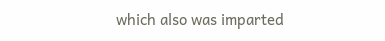which also was imparted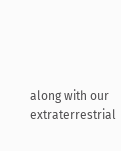along with our extraterrestrial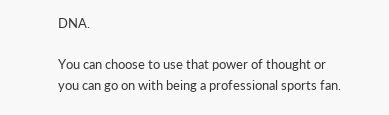DNA.

You can choose to use that power of thought or you can go on with being a professional sports fan.